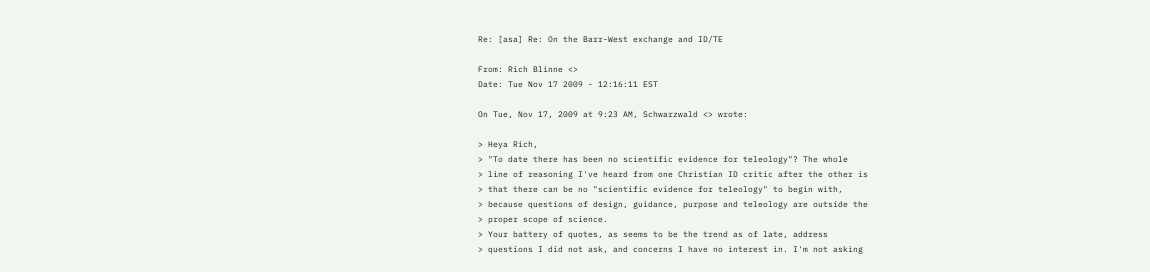Re: [asa] Re: On the Barr-West exchange and ID/TE

From: Rich Blinne <>
Date: Tue Nov 17 2009 - 12:16:11 EST

On Tue, Nov 17, 2009 at 9:23 AM, Schwarzwald <> wrote:

> Heya Rich,
> "To date there has been no scientific evidence for teleology"? The whole
> line of reasoning I've heard from one Christian ID critic after the other is
> that there can be no "scientific evidence for teleology" to begin with,
> because questions of design, guidance, purpose and teleology are outside the
> proper scope of science.
> Your battery of quotes, as seems to be the trend as of late, address
> questions I did not ask, and concerns I have no interest in. I'm not asking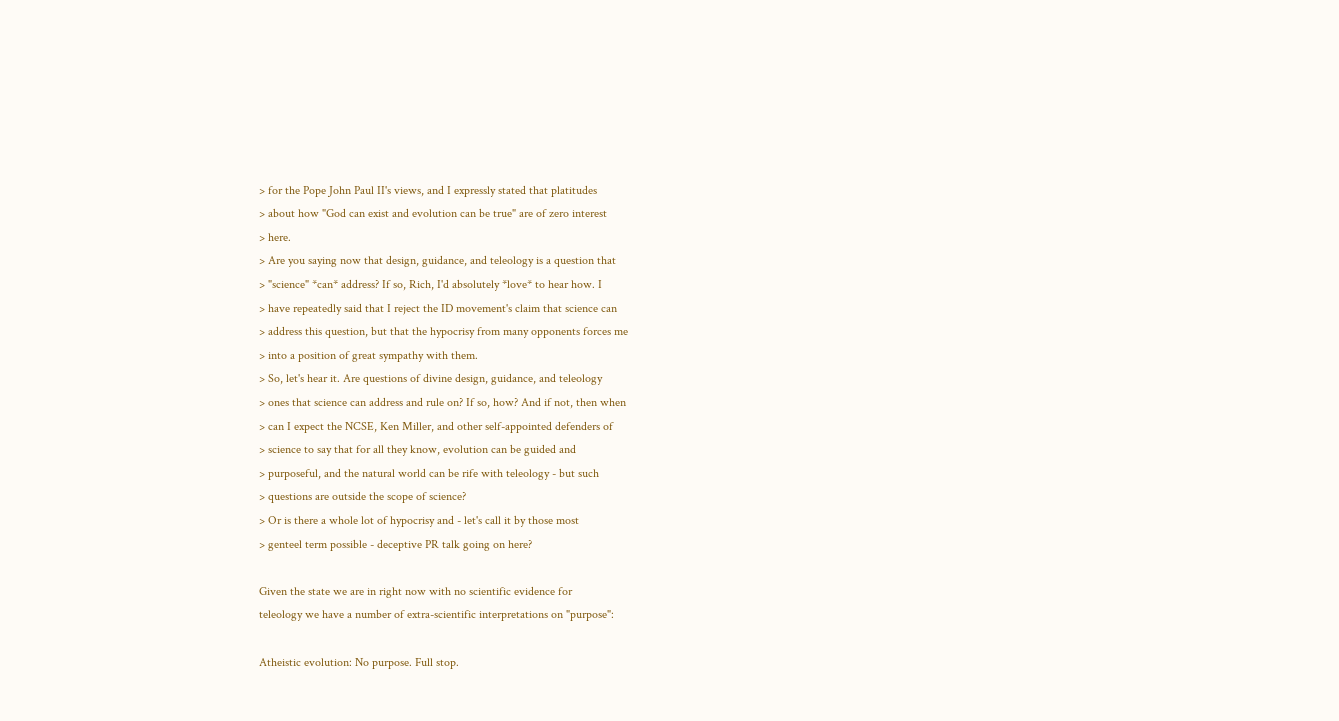> for the Pope John Paul II's views, and I expressly stated that platitudes
> about how "God can exist and evolution can be true" are of zero interest
> here.
> Are you saying now that design, guidance, and teleology is a question that
> "science" *can* address? If so, Rich, I'd absolutely *love* to hear how. I
> have repeatedly said that I reject the ID movement's claim that science can
> address this question, but that the hypocrisy from many opponents forces me
> into a position of great sympathy with them.
> So, let's hear it. Are questions of divine design, guidance, and teleology
> ones that science can address and rule on? If so, how? And if not, then when
> can I expect the NCSE, Ken Miller, and other self-appointed defenders of
> science to say that for all they know, evolution can be guided and
> purposeful, and the natural world can be rife with teleology - but such
> questions are outside the scope of science?
> Or is there a whole lot of hypocrisy and - let's call it by those most
> genteel term possible - deceptive PR talk going on here?

Given the state we are in right now with no scientific evidence for
teleology we have a number of extra-scientific interpretations on "purpose":

Atheistic evolution: No purpose. Full stop.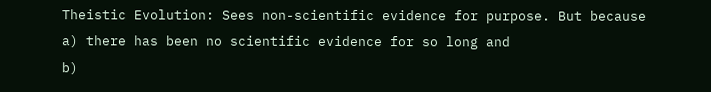Theistic Evolution: Sees non-scientific evidence for purpose. But because
a) there has been no scientific evidence for so long and
b)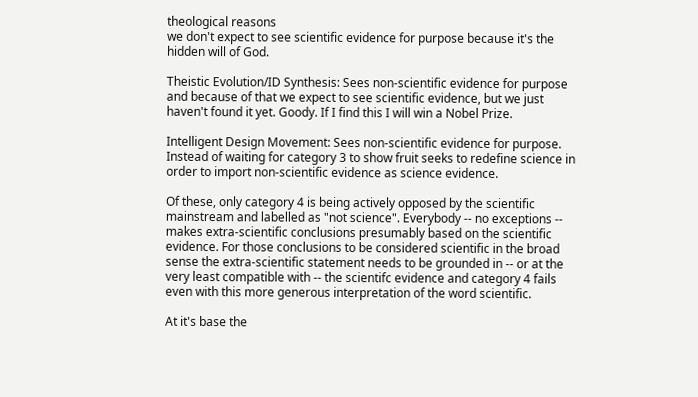theological reasons
we don't expect to see scientific evidence for purpose because it's the
hidden will of God.

Theistic Evolution/ID Synthesis: Sees non-scientific evidence for purpose
and because of that we expect to see scientific evidence, but we just
haven't found it yet. Goody. If I find this I will win a Nobel Prize.

Intelligent Design Movement: Sees non-scientific evidence for purpose.
Instead of waiting for category 3 to show fruit seeks to redefine science in
order to import non-scientific evidence as science evidence.

Of these, only category 4 is being actively opposed by the scientific
mainstream and labelled as "not science". Everybody -- no exceptions --
makes extra-scientific conclusions presumably based on the scientific
evidence. For those conclusions to be considered scientific in the broad
sense the extra-scientific statement needs to be grounded in -- or at the
very least compatible with -- the scientifc evidence and category 4 fails
even with this more generous interpretation of the word scientific.

At it's base the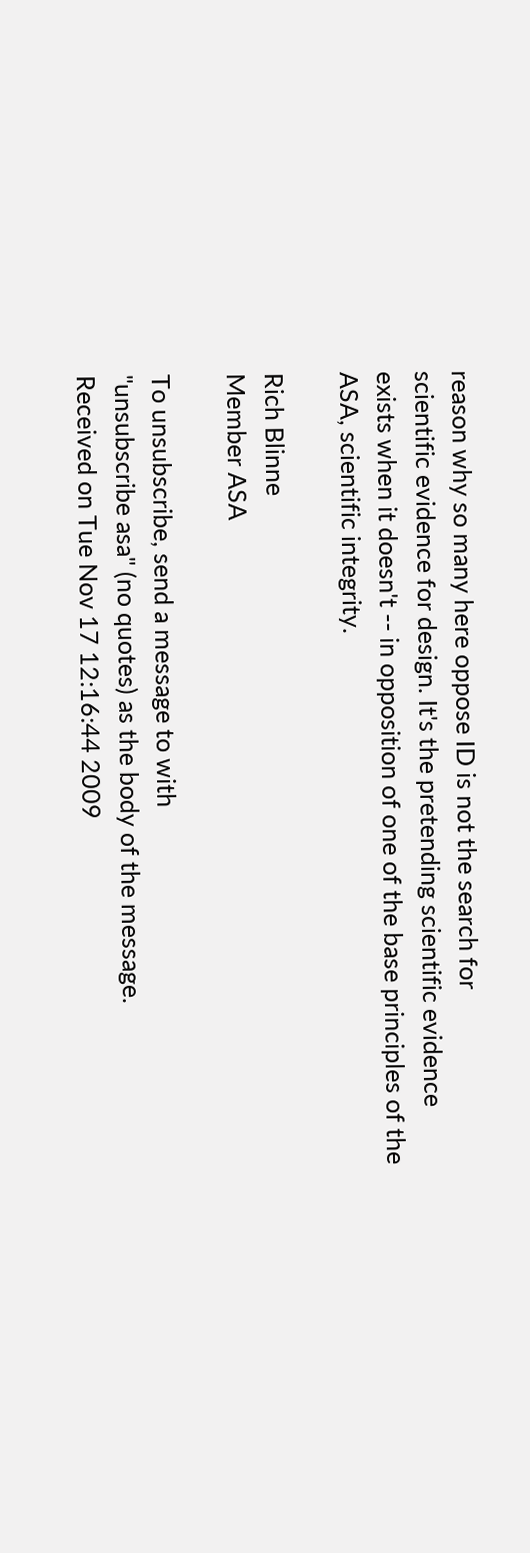reason why so many here oppose ID is not the search for
scientific evidence for design. It's the pretending scientific evidence
exists when it doesn't -- in opposition of one of the base principles of the
ASA, scientific integrity.

Rich Blinne
Member ASA

To unsubscribe, send a message to with
"unsubscribe asa" (no quotes) as the body of the message.
Received on Tue Nov 17 12:16:44 2009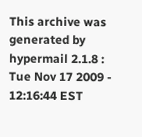This archive was generated by hypermail 2.1.8 : Tue Nov 17 2009 - 12:16:44 EST